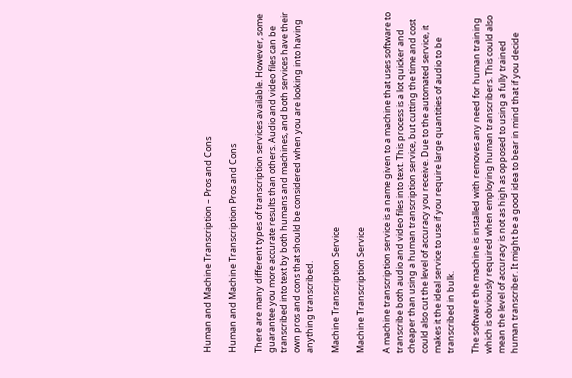Human and Machine Transcription – Pros and Cons

Human and Machine Transcription Pros and Cons

There are many different types of transcription services available. However, some guarantee you more accurate results than others. Audio and video files can be transcribed into text by both humans and machines, and both services have their own pros and cons that should be considered when you are looking into having anything transcribed.

Machine Transcription Service

Machine Transcription Service

A machine transcription service is a name given to a machine that uses software to transcribe both audio and video files into text. This process is a lot quicker and cheaper than using a human transcription service, but cutting the time and cost could also cut the level of accuracy you receive. Due to the automated service, it makes it the ideal service to use if you require large quantities of audio to be transcribed in bulk.

The software the machine is installed with removes any need for human training which is obviously required when employing human transcribers. This could also mean the level of accuracy is not as high as opposed to using a fully trained human transcriber. It might be a good idea to bear in mind that if you decide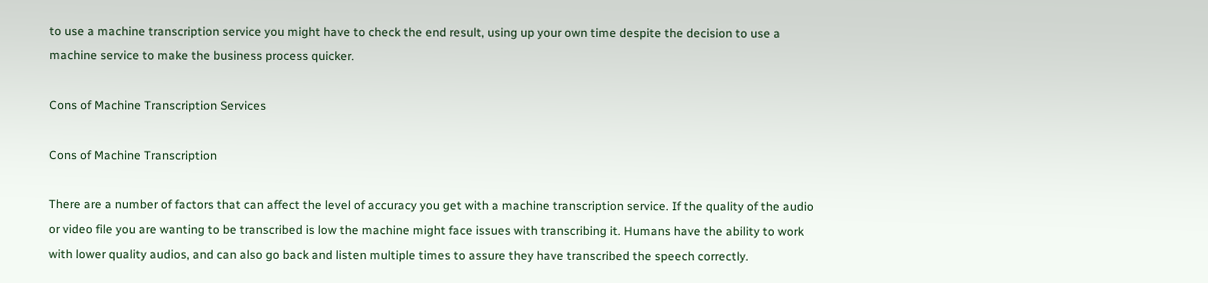to use a machine transcription service you might have to check the end result, using up your own time despite the decision to use a machine service to make the business process quicker.

Cons of Machine Transcription Services

Cons of Machine Transcription

There are a number of factors that can affect the level of accuracy you get with a machine transcription service. If the quality of the audio or video file you are wanting to be transcribed is low the machine might face issues with transcribing it. Humans have the ability to work with lower quality audios, and can also go back and listen multiple times to assure they have transcribed the speech correctly.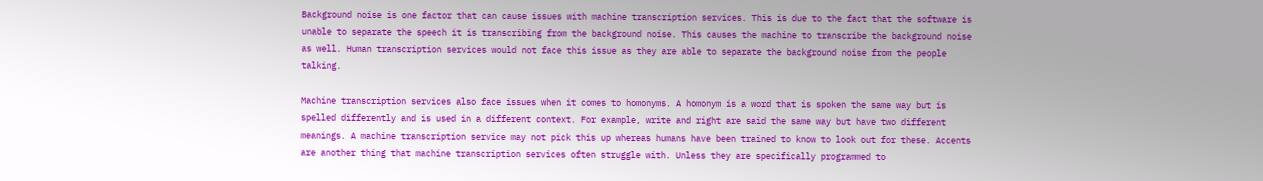Background noise is one factor that can cause issues with machine transcription services. This is due to the fact that the software is unable to separate the speech it is transcribing from the background noise. This causes the machine to transcribe the background noise as well. Human transcription services would not face this issue as they are able to separate the background noise from the people talking.

Machine transcription services also face issues when it comes to homonyms. A homonym is a word that is spoken the same way but is spelled differently and is used in a different context. For example, write and right are said the same way but have two different meanings. A machine transcription service may not pick this up whereas humans have been trained to know to look out for these. Accents are another thing that machine transcription services often struggle with. Unless they are specifically programmed to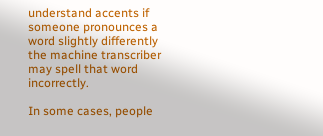understand accents if someone pronounces a word slightly differently the machine transcriber may spell that word incorrectly.

In some cases, people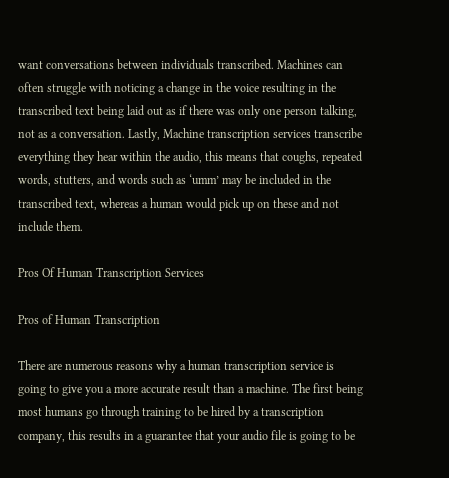want conversations between individuals transcribed. Machines can often struggle with noticing a change in the voice resulting in the transcribed text being laid out as if there was only one person talking, not as a conversation. Lastly, Machine transcription services transcribe everything they hear within the audio, this means that coughs, repeated words, stutters, and words such as ‘umm’ may be included in the transcribed text, whereas a human would pick up on these and not include them.

Pros Of Human Transcription Services

Pros of Human Transcription

There are numerous reasons why a human transcription service is going to give you a more accurate result than a machine. The first being most humans go through training to be hired by a transcription company, this results in a guarantee that your audio file is going to be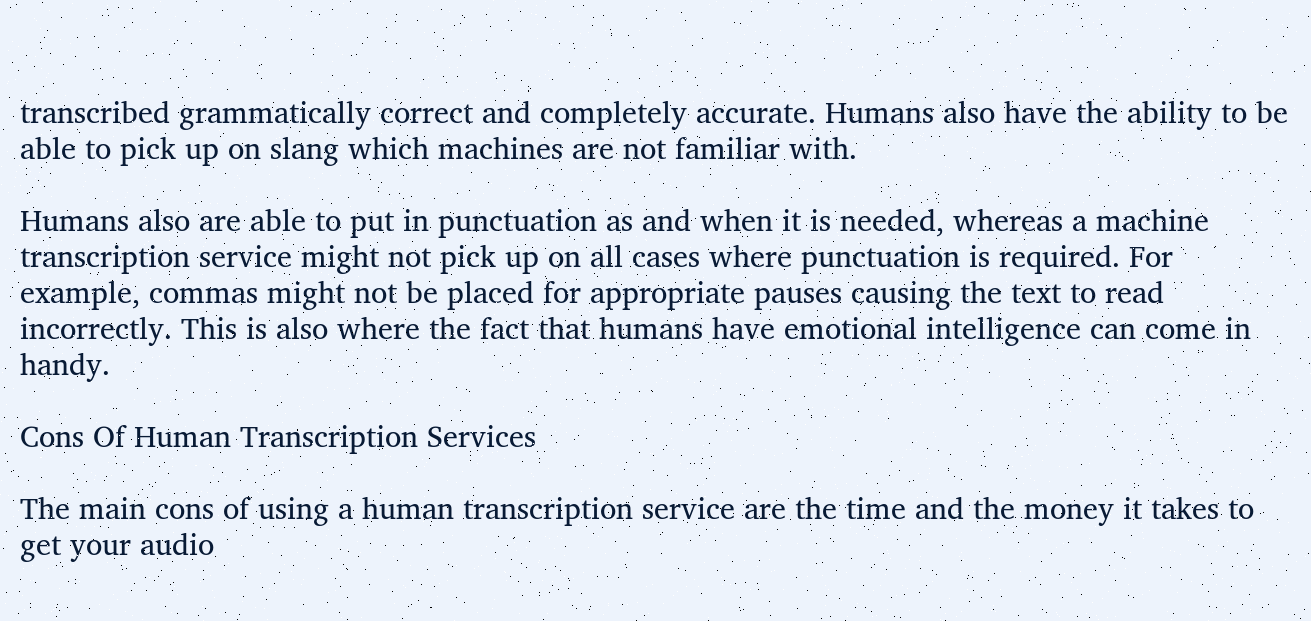transcribed grammatically correct and completely accurate. Humans also have the ability to be able to pick up on slang which machines are not familiar with.

Humans also are able to put in punctuation as and when it is needed, whereas a machine transcription service might not pick up on all cases where punctuation is required. For example, commas might not be placed for appropriate pauses causing the text to read incorrectly. This is also where the fact that humans have emotional intelligence can come in handy.

Cons Of Human Transcription Services

The main cons of using a human transcription service are the time and the money it takes to get your audio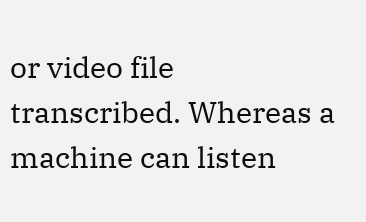or video file transcribed. Whereas a machine can listen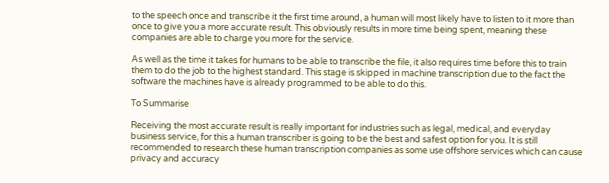to the speech once and transcribe it the first time around, a human will most likely have to listen to it more than once to give you a more accurate result. This obviously results in more time being spent, meaning these companies are able to charge you more for the service.

As well as the time it takes for humans to be able to transcribe the file, it also requires time before this to train them to do the job to the highest standard. This stage is skipped in machine transcription due to the fact the software the machines have is already programmed to be able to do this.

To Summarise

Receiving the most accurate result is really important for industries such as legal, medical, and everyday business service, for this a human transcriber is going to be the best and safest option for you. It is still recommended to research these human transcription companies as some use offshore services which can cause privacy and accuracy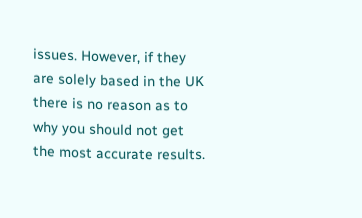issues. However, if they are solely based in the UK there is no reason as to why you should not get the most accurate results.